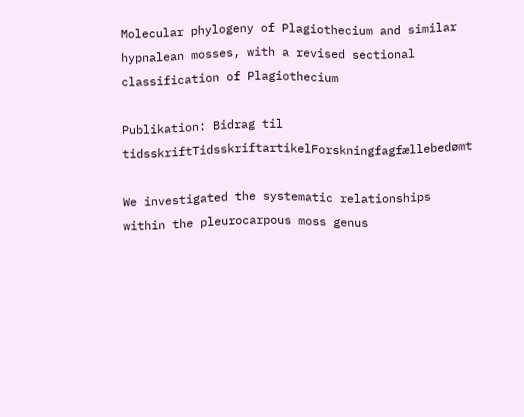Molecular phylogeny of Plagiothecium and similar hypnalean mosses, with a revised sectional classification of Plagiothecium

Publikation: Bidrag til tidsskriftTidsskriftartikelForskningfagfællebedømt

We investigated the systematic relationships within the pleurocarpous moss genus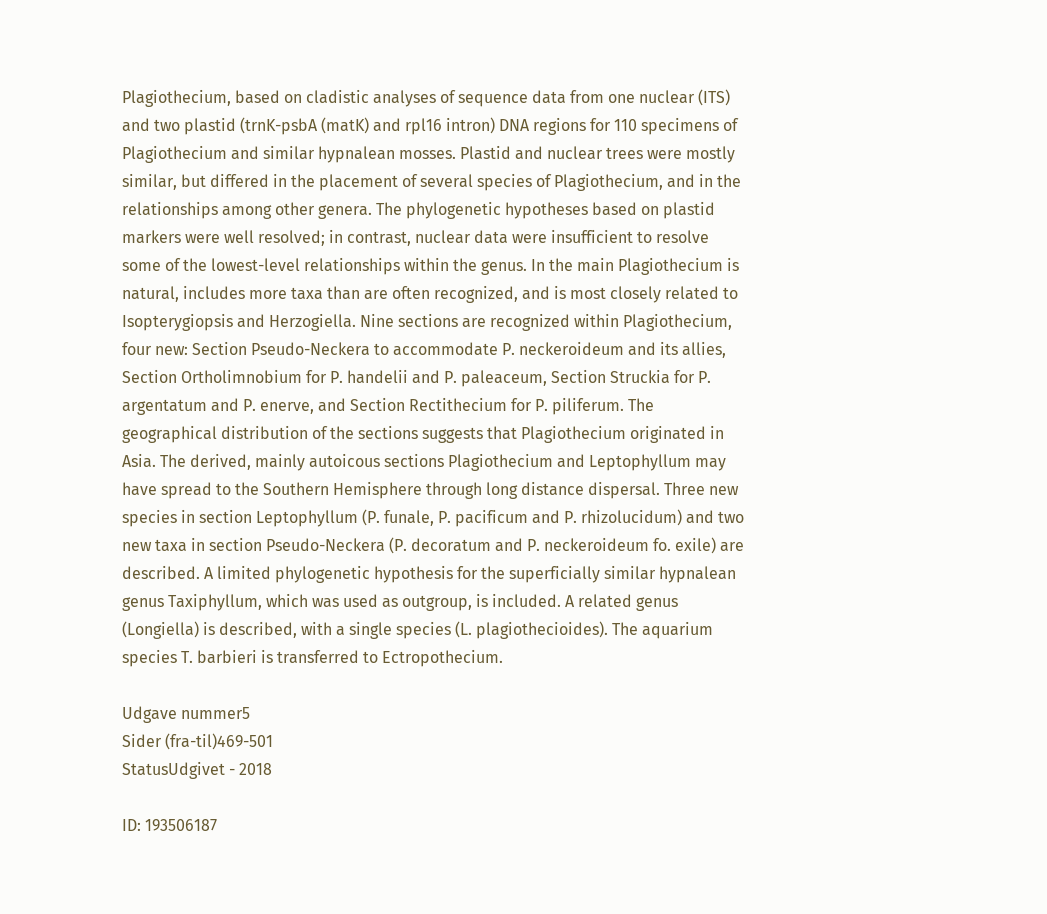Plagiothecium, based on cladistic analyses of sequence data from one nuclear (ITS) and two plastid (trnK-psbA (matK) and rpl16 intron) DNA regions for 110 specimens of Plagiothecium and similar hypnalean mosses. Plastid and nuclear trees were mostly similar, but differed in the placement of several species of Plagiothecium, and in the relationships among other genera. The phylogenetic hypotheses based on plastid markers were well resolved; in contrast, nuclear data were insufficient to resolve some of the lowest-level relationships within the genus. In the main Plagiothecium is natural, includes more taxa than are often recognized, and is most closely related to Isopterygiopsis and Herzogiella. Nine sections are recognized within Plagiothecium, four new: Section Pseudo-Neckera to accommodate P. neckeroideum and its allies, Section Ortholimnobium for P. handelii and P. paleaceum, Section Struckia for P. argentatum and P. enerve, and Section Rectithecium for P. piliferum. The geographical distribution of the sections suggests that Plagiothecium originated in Asia. The derived, mainly autoicous sections Plagiothecium and Leptophyllum may have spread to the Southern Hemisphere through long distance dispersal. Three new species in section Leptophyllum (P. funale, P. pacificum and P. rhizolucidum) and two new taxa in section Pseudo-Neckera (P. decoratum and P. neckeroideum fo. exile) are described. A limited phylogenetic hypothesis for the superficially similar hypnalean genus Taxiphyllum, which was used as outgroup, is included. A related genus (Longiella) is described, with a single species (L. plagiothecioides). The aquarium species T. barbieri is transferred to Ectropothecium.

Udgave nummer5
Sider (fra-til)469-501
StatusUdgivet - 2018

ID: 193506187